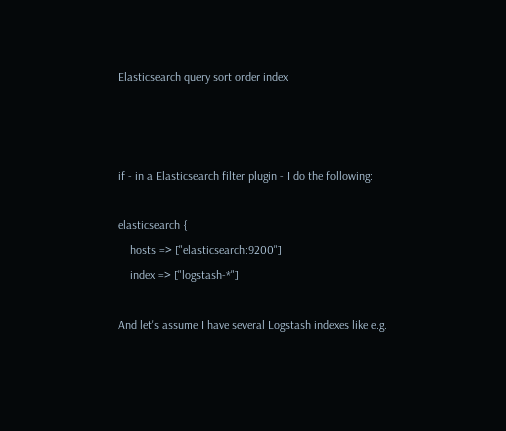Elasticsearch query sort order index



if - in a Elasticsearch filter plugin - I do the following:

elasticsearch {
    hosts => ["elasticsearch:9200"]
    index => ["logstash-*"]

And let's assume I have several Logstash indexes like e.g.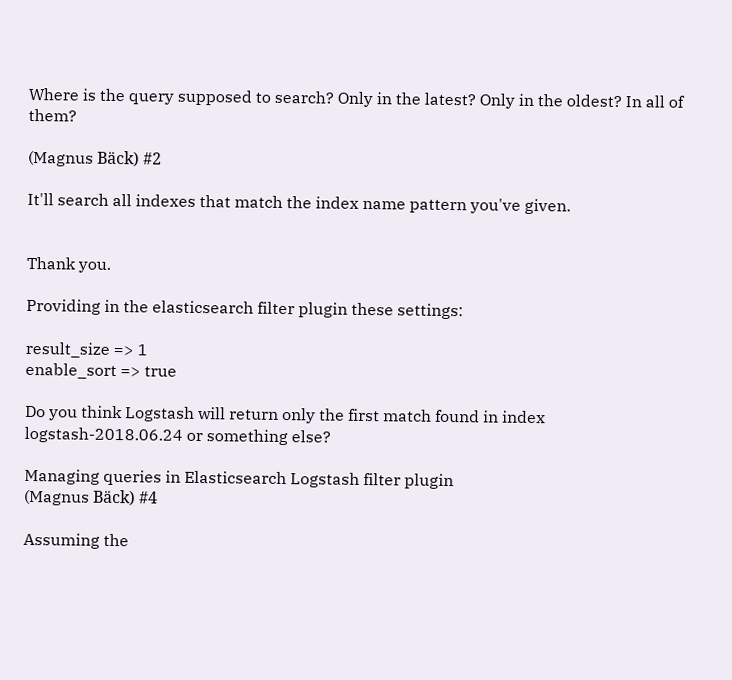Where is the query supposed to search? Only in the latest? Only in the oldest? In all of them?

(Magnus Bäck) #2

It'll search all indexes that match the index name pattern you've given.


Thank you.

Providing in the elasticsearch filter plugin these settings:

result_size => 1
enable_sort => true

Do you think Logstash will return only the first match found in index logstash-2018.06.24 or something else?

Managing queries in Elasticsearch Logstash filter plugin
(Magnus Bäck) #4

Assuming the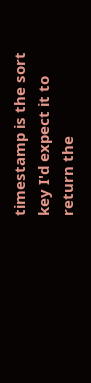timestamp is the sort key I'd expect it to return the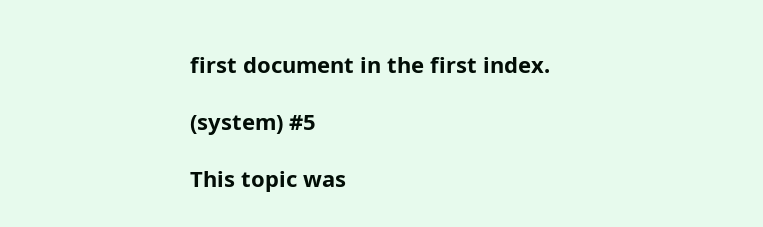first document in the first index.

(system) #5

This topic was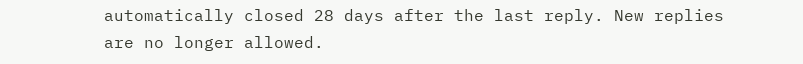automatically closed 28 days after the last reply. New replies are no longer allowed.